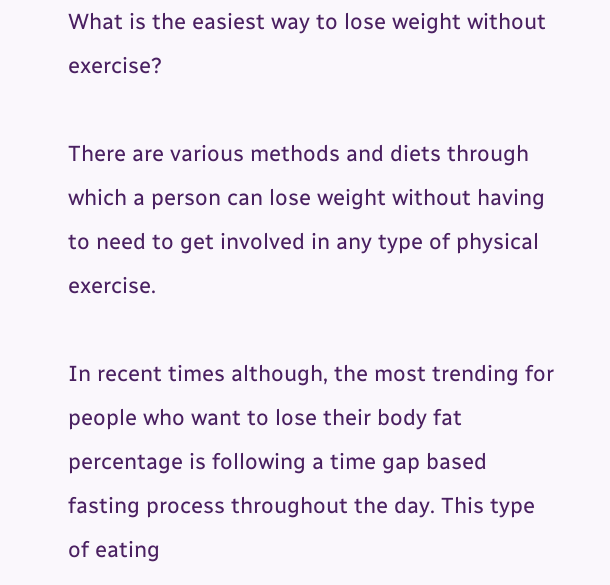What is the easiest way to lose weight without exercise?

There are various methods and diets through which a person can lose weight without having to need to get involved in any type of physical exercise.

In recent times although, the most trending for people who want to lose their body fat percentage is following a time gap based fasting process throughout the day. This type of eating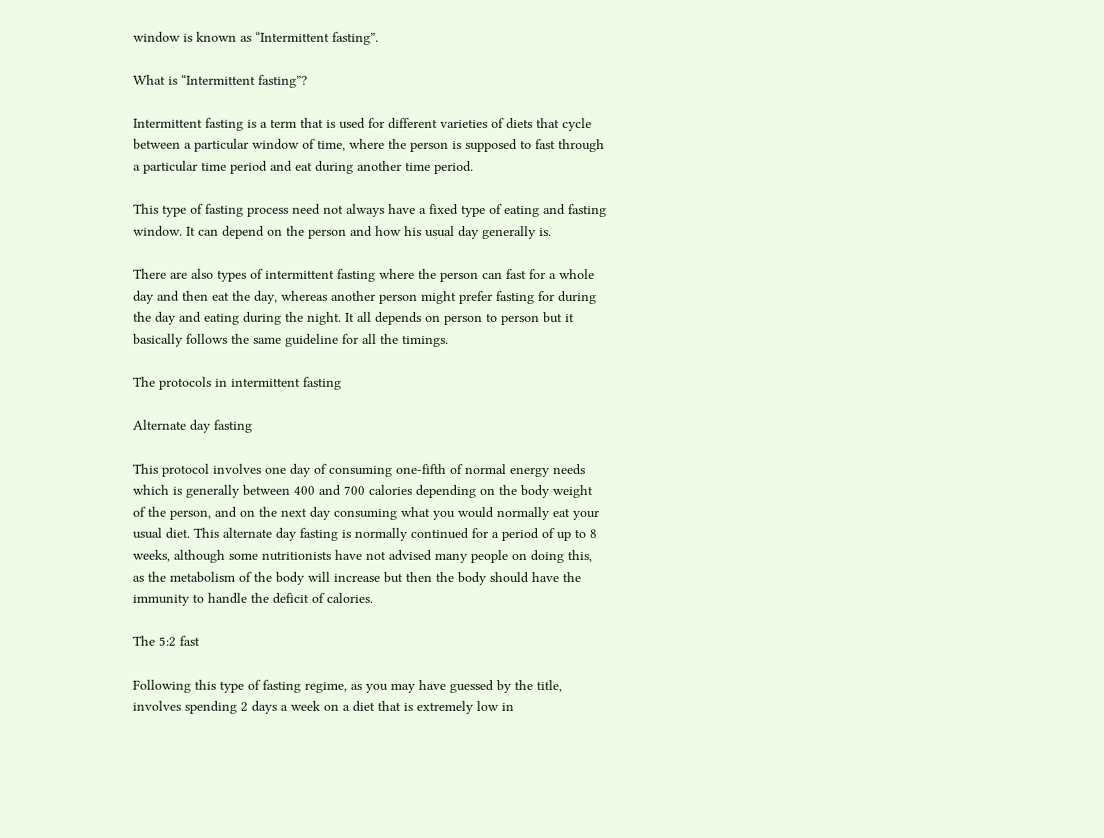window is known as “Intermittent fasting”.

What is “Intermittent fasting”?

Intermittent fasting is a term that is used for different varieties of diets that cycle between a particular window of time, where the person is supposed to fast through a particular time period and eat during another time period.

This type of fasting process need not always have a fixed type of eating and fasting window. It can depend on the person and how his usual day generally is.

There are also types of intermittent fasting where the person can fast for a whole day and then eat the day, whereas another person might prefer fasting for during the day and eating during the night. It all depends on person to person but it basically follows the same guideline for all the timings.

The protocols in intermittent fasting

Alternate day fasting

This protocol involves one day of consuming one-fifth of normal energy needs which is generally between 400 and 700 calories depending on the body weight of the person, and on the next day consuming what you would normally eat your usual diet. This alternate day fasting is normally continued for a period of up to 8 weeks, although some nutritionists have not advised many people on doing this, as the metabolism of the body will increase but then the body should have the immunity to handle the deficit of calories.

The 5:2 fast

Following this type of fasting regime, as you may have guessed by the title, involves spending 2 days a week on a diet that is extremely low in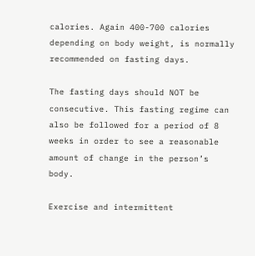calories. Again 400-700 calories depending on body weight, is normally recommended on fasting days.

The fasting days should NOT be consecutive. This fasting regime can also be followed for a period of 8 weeks in order to see a reasonable amount of change in the person’s body.

Exercise and intermittent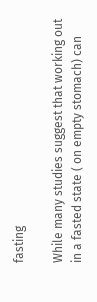fasting

While many studies suggest that working out in a fasted state ( on empty stomach) can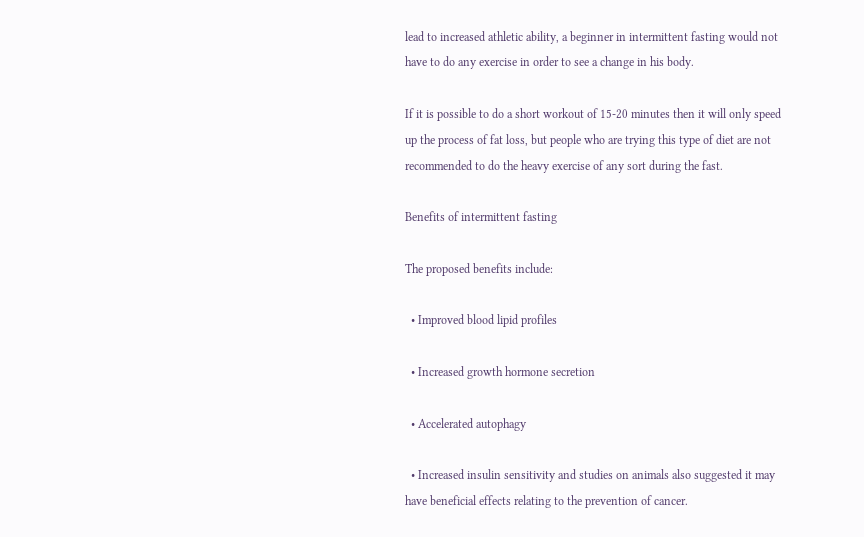lead to increased athletic ability, a beginner in intermittent fasting would not have to do any exercise in order to see a change in his body.

If it is possible to do a short workout of 15-20 minutes then it will only speed up the process of fat loss, but people who are trying this type of diet are not recommended to do the heavy exercise of any sort during the fast.

Benefits of intermittent fasting

The proposed benefits include:

  • Improved blood lipid profiles

  • Increased growth hormone secretion

  • Accelerated autophagy

  • Increased insulin sensitivity and studies on animals also suggested it may have beneficial effects relating to the prevention of cancer.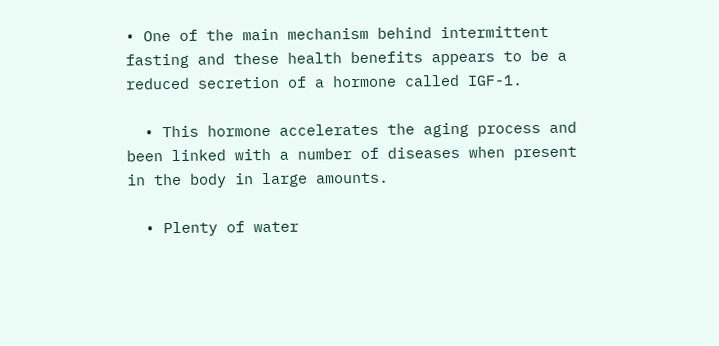• One of the main mechanism behind intermittent fasting and these health benefits appears to be a reduced secretion of a hormone called IGF-1.

  • This hormone accelerates the aging process and been linked with a number of diseases when present in the body in large amounts.

  • Plenty of water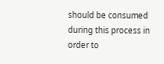should be consumed during this process in order to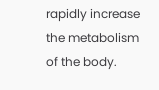rapidly increase the metabolism of the body.